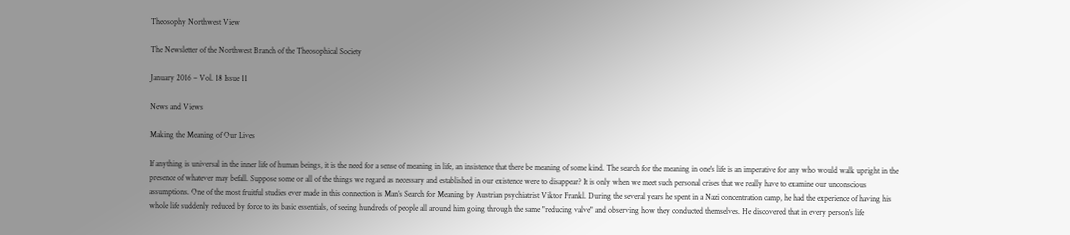Theosophy Northwest View

The Newsletter of the Northwest Branch of the Theosophical Society

January 2016 – Vol. 18 Issue 11

News and Views

Making the Meaning of Our Lives

If anything is universal in the inner life of human beings, it is the need for a sense of meaning in life, an insistence that there be meaning of some kind. The search for the meaning in one's life is an imperative for any who would walk upright in the presence of whatever may befall. Suppose some or all of the things we regard as necessary and established in our existence were to disappear? It is only when we meet such personal crises that we really have to examine our unconscious assumptions. One of the most fruitful studies ever made in this connection is Man’s Search for Meaning by Austrian psychiatrist Viktor Frankl. During the several years he spent in a Nazi concentration camp, he had the experience of having his whole life suddenly reduced by force to its basic essentials, of seeing hundreds of people all around him going through the same "reducing valve" and observing how they conducted themselves. He discovered that in every person's life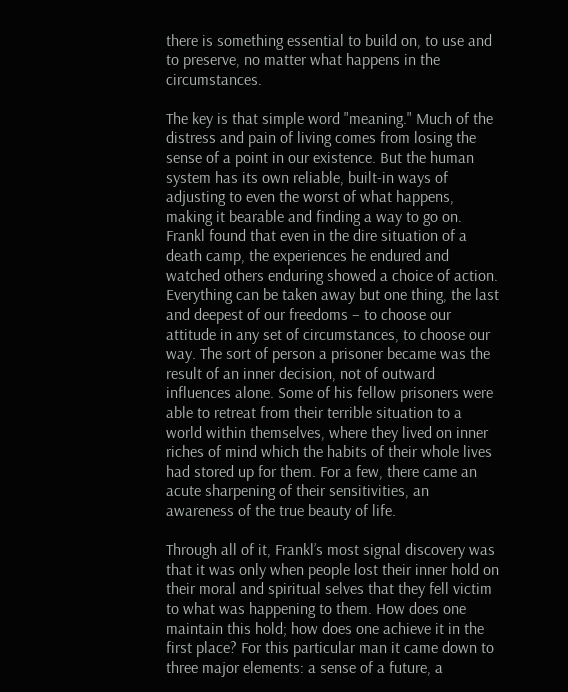there is something essential to build on, to use and to preserve, no matter what happens in the circumstances.

The key is that simple word "meaning." Much of the distress and pain of living comes from losing the sense of a point in our existence. But the human system has its own reliable, built-in ways of adjusting to even the worst of what happens, making it bearable and finding a way to go on. Frankl found that even in the dire situation of a death camp, the experiences he endured and watched others enduring showed a choice of action. Everything can be taken away but one thing, the last and deepest of our freedoms – to choose our attitude in any set of circumstances, to choose our way. The sort of person a prisoner became was the result of an inner decision, not of outward influences alone. Some of his fellow prisoners were able to retreat from their terrible situation to a world within themselves, where they lived on inner riches of mind which the habits of their whole lives had stored up for them. For a few, there came an acute sharpening of their sensitivities, an awareness of the true beauty of life.

Through all of it, Frankl’s most signal discovery was that it was only when people lost their inner hold on their moral and spiritual selves that they fell victim to what was happening to them. How does one maintain this hold; how does one achieve it in the first place? For this particular man it came down to three major elements: a sense of a future, a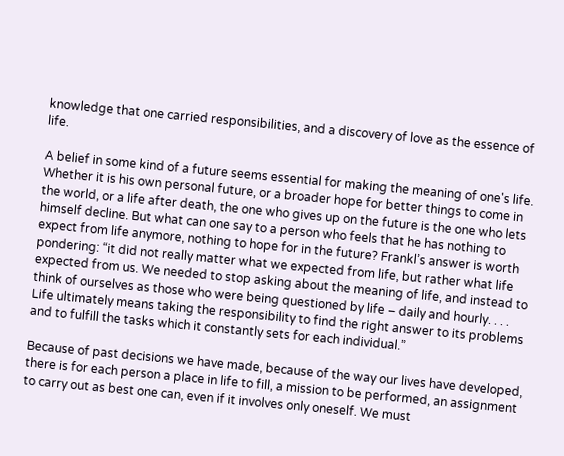knowledge that one carried responsibilities, and a discovery of love as the essence of life.

A belief in some kind of a future seems essential for making the meaning of one's life. Whether it is his own personal future, or a broader hope for better things to come in the world, or a life after death, the one who gives up on the future is the one who lets himself decline. But what can one say to a person who feels that he has nothing to expect from life anymore, nothing to hope for in the future? Frankl’s answer is worth pondering: “it did not really matter what we expected from life, but rather what life expected from us. We needed to stop asking about the meaning of life, and instead to think of ourselves as those who were being questioned by life – daily and hourly. . . . Life ultimately means taking the responsibility to find the right answer to its problems and to fulfill the tasks which it constantly sets for each individual.”

Because of past decisions we have made, because of the way our lives have developed, there is for each person a place in life to fill, a mission to be performed, an assignment to carry out as best one can, even if it involves only oneself. We must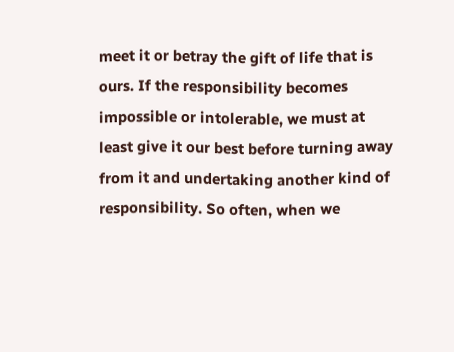meet it or betray the gift of life that is ours. If the responsibility becomes impossible or intolerable, we must at least give it our best before turning away from it and undertaking another kind of responsibility. So often, when we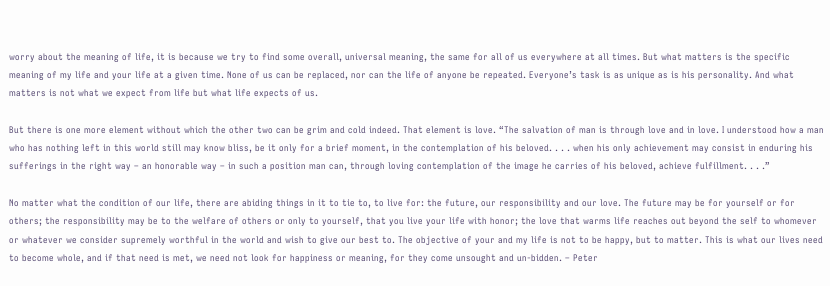worry about the meaning of life, it is because we try to find some overall, universal meaning, the same for all of us everywhere at all times. But what matters is the specific meaning of my life and your life at a given time. None of us can be replaced, nor can the life of anyone be repeated. Everyone’s task is as unique as is his personality. And what matters is not what we expect from life but what life expects of us.

But there is one more element without which the other two can be grim and cold indeed. That element is love. “The salvation of man is through love and in love. I understood how a man who has nothing left in this world still may know bliss, be it only for a brief moment, in the contemplation of his beloved. . . . when his only achievement may consist in enduring his sufferings in the right way – an honorable way – in such a position man can, through loving contemplation of the image he carries of his beloved, achieve fulfillment. . . .”

No matter what the condition of our life, there are abiding things in it to tie to, to live for: the future, our responsibility and our love. The future may be for yourself or for others; the responsibility may be to the welfare of others or only to yourself, that you live your life with honor; the love that warms life reaches out beyond the self to whomever or whatever we consider supremely worthful in the world and wish to give our best to. The objective of your and my life is not to be happy, but to matter. This is what our lives need to become whole, and if that need is met, we need not look for happiness or meaning, for they come unsought and un-bidden. – Peter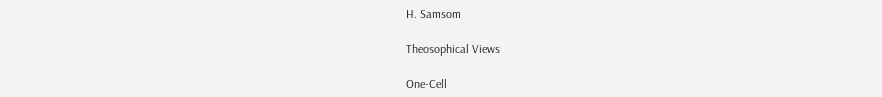H. Samsom

Theosophical Views

One-Cell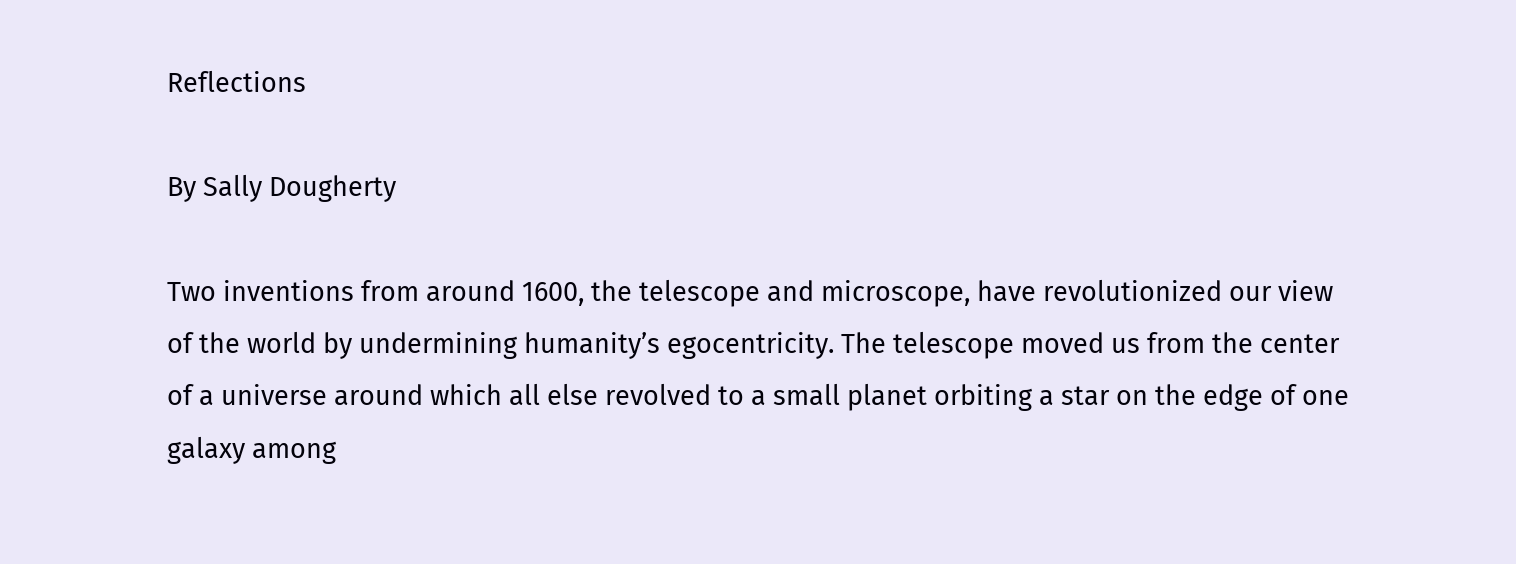Reflections

By Sally Dougherty

Two inventions from around 1600, the telescope and microscope, have revolutionized our view of the world by undermining humanity’s egocentricity. The telescope moved us from the center of a universe around which all else revolved to a small planet orbiting a star on the edge of one galaxy among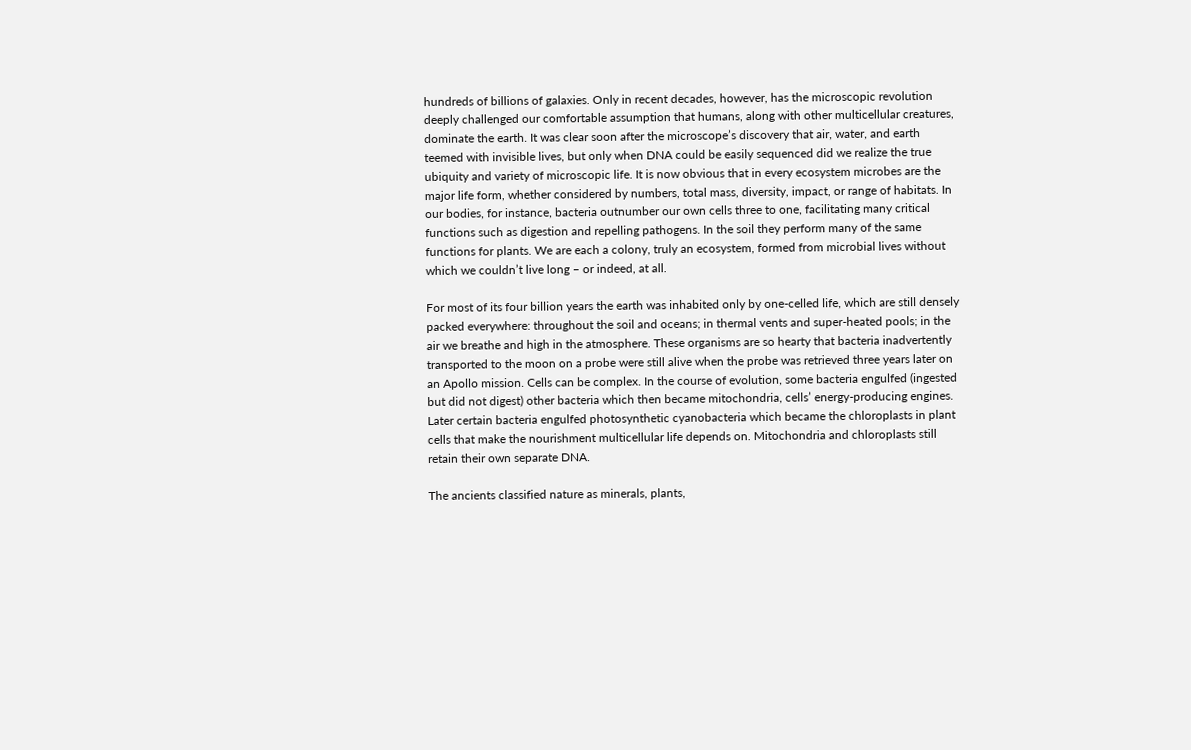hundreds of billions of galaxies. Only in recent decades, however, has the microscopic revolution deeply challenged our comfortable assumption that humans, along with other multicellular creatures, dominate the earth. It was clear soon after the microscope’s discovery that air, water, and earth teemed with invisible lives, but only when DNA could be easily sequenced did we realize the true ubiquity and variety of microscopic life. It is now obvious that in every ecosystem microbes are the major life form, whether considered by numbers, total mass, diversity, impact, or range of habitats. In our bodies, for instance, bacteria outnumber our own cells three to one, facilitating many critical functions such as digestion and repelling pathogens. In the soil they perform many of the same functions for plants. We are each a colony, truly an ecosystem, formed from microbial lives without which we couldn’t live long – or indeed, at all.

For most of its four billion years the earth was inhabited only by one-celled life, which are still densely packed everywhere: throughout the soil and oceans; in thermal vents and super-heated pools; in the air we breathe and high in the atmosphere. These organisms are so hearty that bacteria inadvertently transported to the moon on a probe were still alive when the probe was retrieved three years later on an Apollo mission. Cells can be complex. In the course of evolution, some bacteria engulfed (ingested but did not digest) other bacteria which then became mitochondria, cells’ energy-producing engines. Later certain bacteria engulfed photosynthetic cyanobacteria which became the chloroplasts in plant cells that make the nourishment multicellular life depends on. Mitochondria and chloroplasts still retain their own separate DNA.

The ancients classified nature as minerals, plants,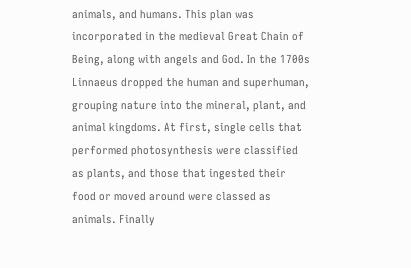animals, and humans. This plan was incorporated in the medieval Great Chain of Being, along with angels and God. In the 1700s Linnaeus dropped the human and superhuman, grouping nature into the mineral, plant, and animal kingdoms. At first, single cells that performed photosynthesis were classified as plants, and those that ingested their food or moved around were classed as animals. Finally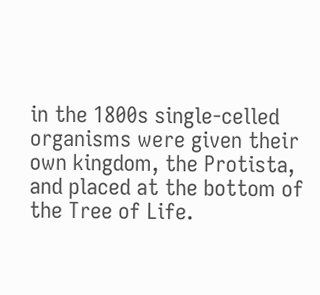in the 1800s single-celled organisms were given their own kingdom, the Protista, and placed at the bottom of the Tree of Life.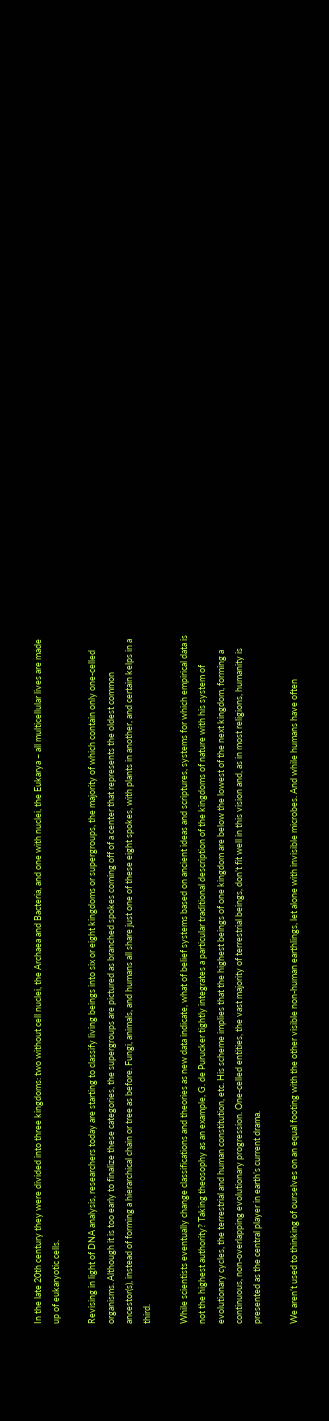In the late 20th century they were divided into three kingdoms: two without cell nuclei, the Archaea and Bacteria, and one with nuclei, the Eukarya – all multicellular lives are made up of eukaryotic cells.

Revising in light of DNA analysis, researchers today are starting to classify living beings into six or eight kingdoms or supergroups, the majority of which contain only one-celled organisms. Although it is too early to finalize these categories, the supergroups are pictured as branched spokes coming off of a center that represents the oldest common ancestor(s), instead of forming a hierarchical chain or tree as before. Fungi, animals, and humans all share just one of these eight spokes, with plants in another, and certain kelps in a third.

While scientists eventually change classifications and theories as new data indicate, what of belief systems based on ancient ideas and scriptures, systems for which empirical data is not the highest authority? Taking theosophy as an example, G. de Purucker tightly integrates a particular traditional description of the kingdoms of nature with his system of evolutionary cycles, the terrestrial and human constitution, etc. His scheme implies that the highest beings of one kingdom are below the lowest of the next kingdom, forming a continuous, non-overlapping evolutionary progression. One-celled entities, the vast majority of terrestrial beings, don’t fit well in this vision and, as in most religions, humanity is presented as the central player in earth’s current drama.

We aren’t used to thinking of ourselves on an equal footing with the other visible non-human earthlings, let alone with invisible microbes. And while humans have often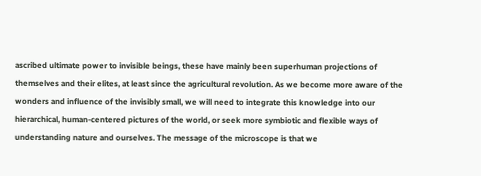ascribed ultimate power to invisible beings, these have mainly been superhuman projections of themselves and their elites, at least since the agricultural revolution. As we become more aware of the wonders and influence of the invisibly small, we will need to integrate this knowledge into our hierarchical, human-centered pictures of the world, or seek more symbiotic and flexible ways of understanding nature and ourselves. The message of the microscope is that we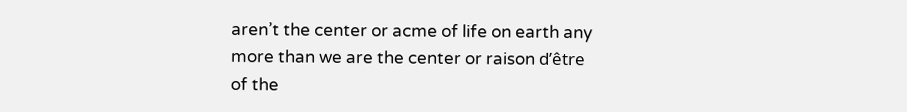aren’t the center or acme of life on earth any more than we are the center or raison d’être of the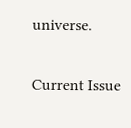universe.

Current Issue